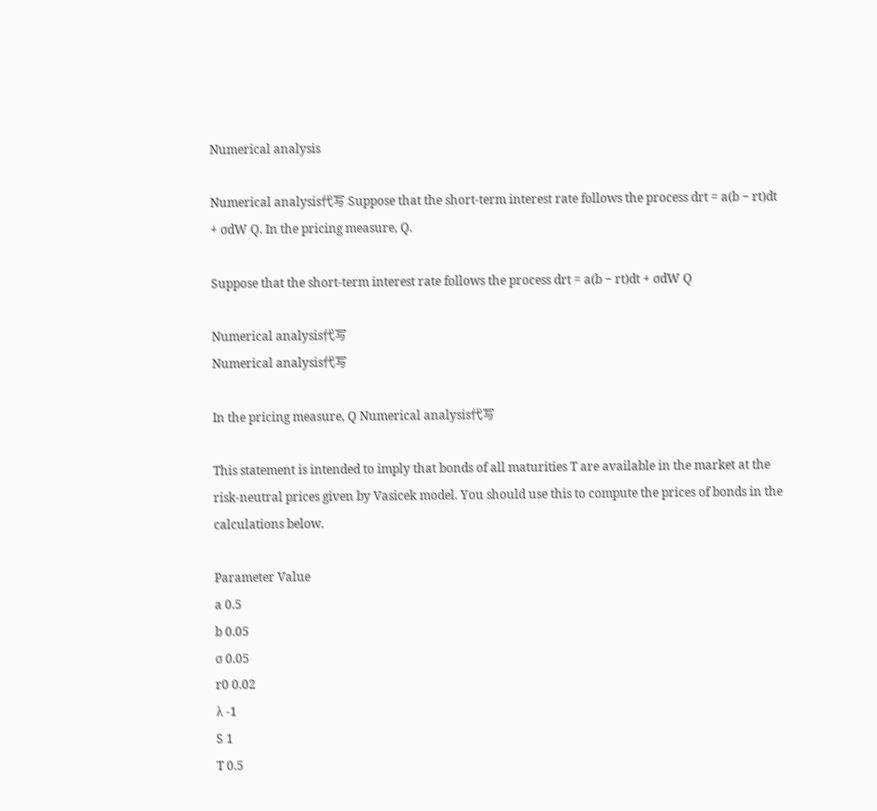Numerical analysis

Numerical analysis代写 Suppose that the short-term interest rate follows the process drt = a(b − rt)dt + σdW Q. In the pricing measure, Q.

Suppose that the short-term interest rate follows the process drt = a(b − rt)dt + σdW Q

Numerical analysis代写
Numerical analysis代写

In the pricing measure, Q Numerical analysis代写

This statement is intended to imply that bonds of all maturities T are available in the market at the risk-neutral prices given by Vasicek model. You should use this to compute the prices of bonds in the calculations below.

Parameter Value
a 0.5
b 0.05
σ 0.05
r0 0.02
λ -1
S 1
T 0.5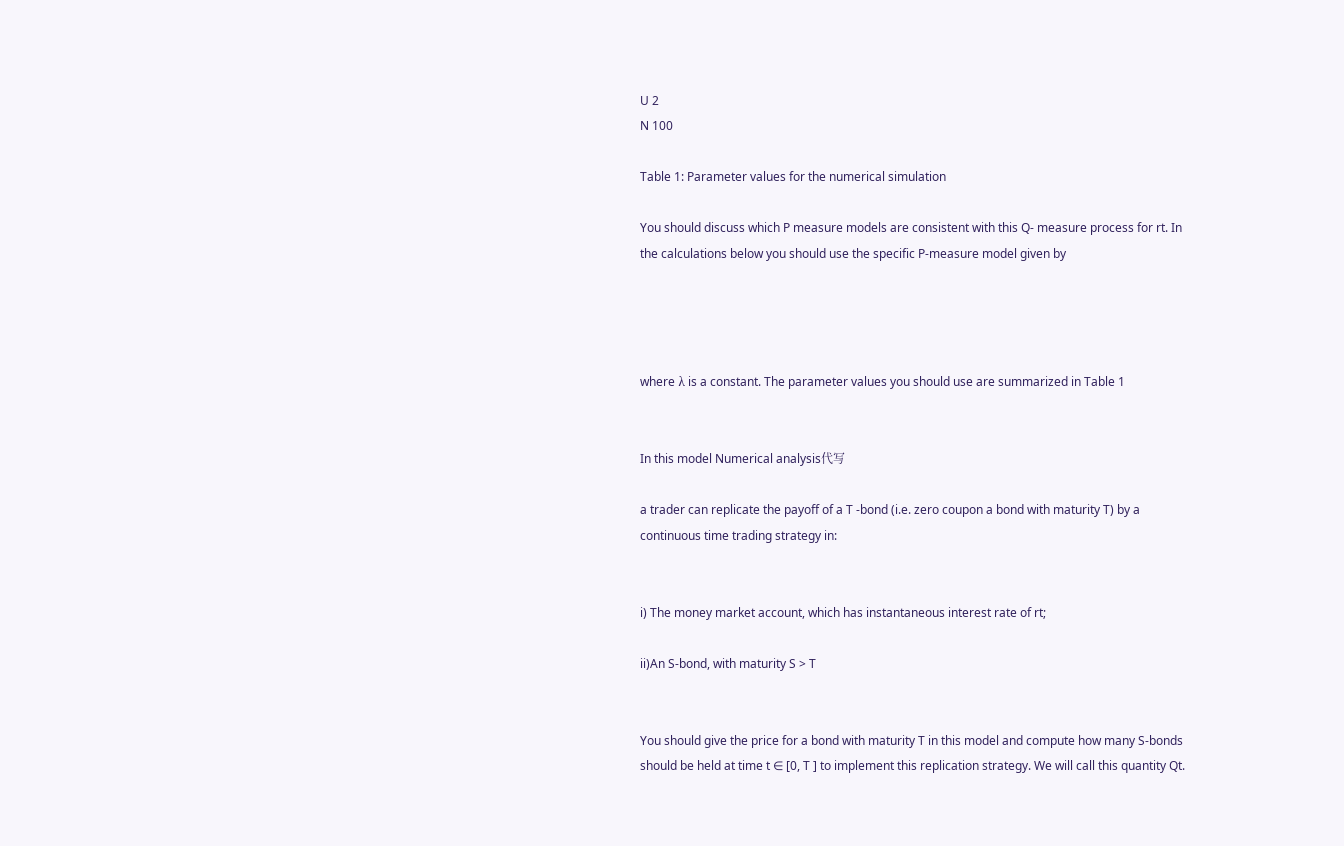U 2
N 100

Table 1: Parameter values for the numerical simulation

You should discuss which P measure models are consistent with this Q- measure process for rt. In the calculations below you should use the specific P-measure model given by




where λ is a constant. The parameter values you should use are summarized in Table 1


In this model Numerical analysis代写

a trader can replicate the payoff of a T -bond (i.e. zero coupon a bond with maturity T) by a continuous time trading strategy in:


i) The money market account, which has instantaneous interest rate of rt;

ii)An S-bond, with maturity S > T


You should give the price for a bond with maturity T in this model and compute how many S-bonds should be held at time t ∈ [0, T ] to implement this replication strategy. We will call this quantity Qt.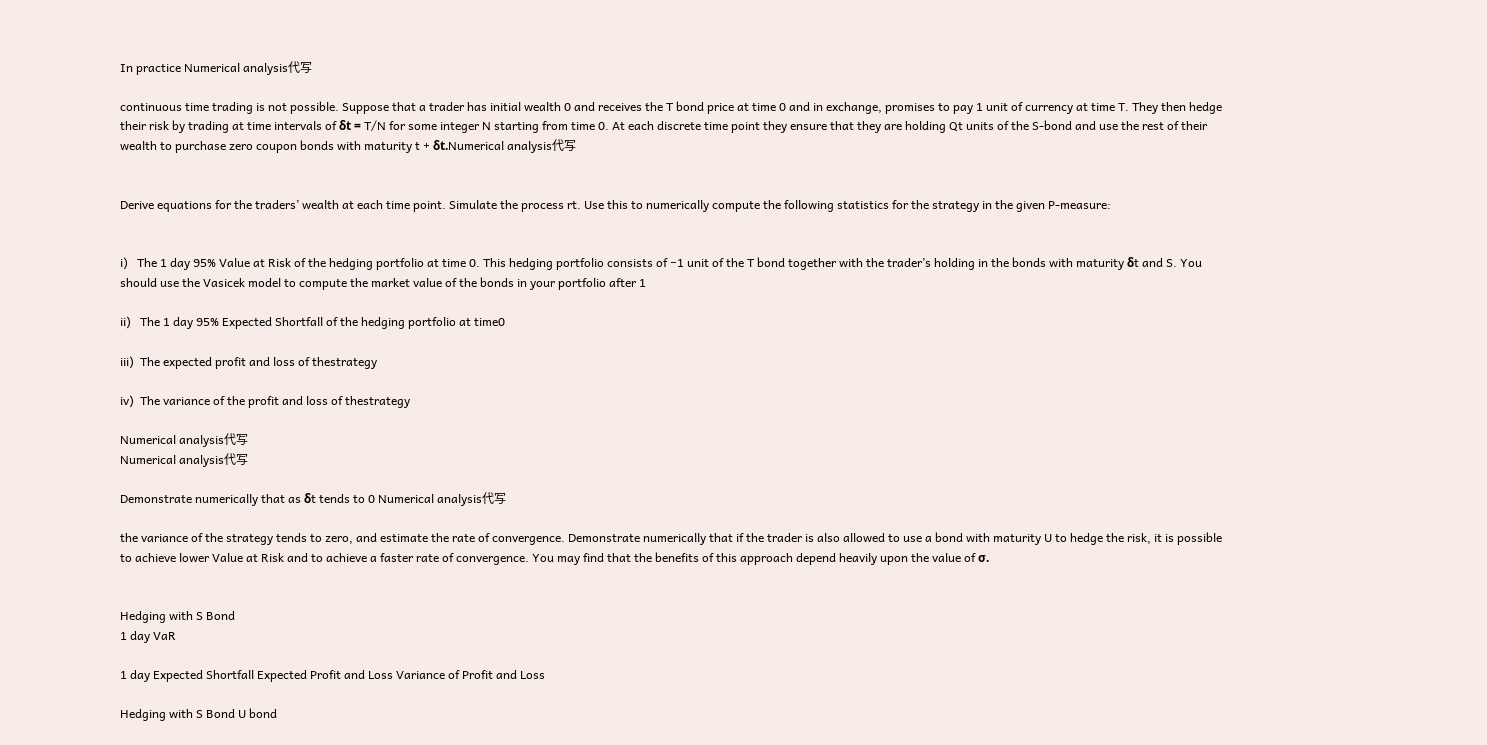In practice Numerical analysis代写

continuous time trading is not possible. Suppose that a trader has initial wealth 0 and receives the T bond price at time 0 and in exchange, promises to pay 1 unit of currency at time T. They then hedge their risk by trading at time intervals of δt = T/N for some integer N starting from time 0. At each discrete time point they ensure that they are holding Qt units of the S-bond and use the rest of their wealth to purchase zero coupon bonds with maturity t + δt.Numerical analysis代写


Derive equations for the traders’ wealth at each time point. Simulate the process rt. Use this to numerically compute the following statistics for the strategy in the given P-measure:


i)   The 1 day 95% Value at Risk of the hedging portfolio at time 0. This hedging portfolio consists of −1 unit of the T bond together with the trader’s holding in the bonds with maturity δt and S. You should use the Vasicek model to compute the market value of the bonds in your portfolio after 1

ii)   The 1 day 95% Expected Shortfall of the hedging portfolio at time0

iii)  The expected profit and loss of thestrategy

iv)  The variance of the profit and loss of thestrategy

Numerical analysis代写
Numerical analysis代写

Demonstrate numerically that as δt tends to 0 Numerical analysis代写

the variance of the strategy tends to zero, and estimate the rate of convergence. Demonstrate numerically that if the trader is also allowed to use a bond with maturity U to hedge the risk, it is possible to achieve lower Value at Risk and to achieve a faster rate of convergence. You may find that the benefits of this approach depend heavily upon the value of σ.


Hedging with S Bond
1 day VaR

1 day Expected Shortfall Expected Profit and Loss Variance of Profit and Loss

Hedging with S Bond U bond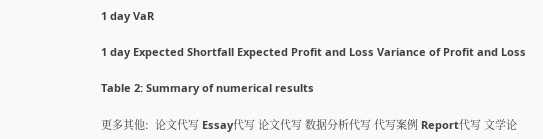1 day VaR

1 day Expected Shortfall Expected Profit and Loss Variance of Profit and Loss

Table 2: Summary of numerical results

更多其他:  论文代写 Essay代写 论文代写 数据分析代写 代写案例 Report代写 文学论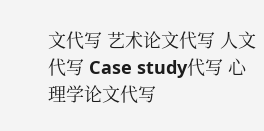文代写 艺术论文代写 人文代写 Case study代写 心理学论文代写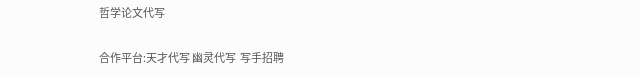哲学论文代写

合作平台:天才代写 幽灵代写  写手招聘